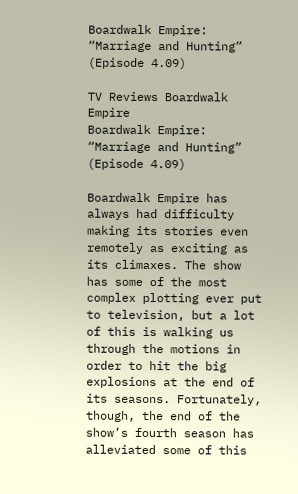Boardwalk Empire: “Marriage and Hunting” (Episode 4.09)

TV Reviews Boardwalk Empire
Boardwalk Empire: “Marriage and Hunting” (Episode 4.09)

Boardwalk Empire has always had difficulty making its stories even remotely as exciting as its climaxes. The show has some of the most complex plotting ever put to television, but a lot of this is walking us through the motions in order to hit the big explosions at the end of its seasons. Fortunately, though, the end of the show’s fourth season has alleviated some of this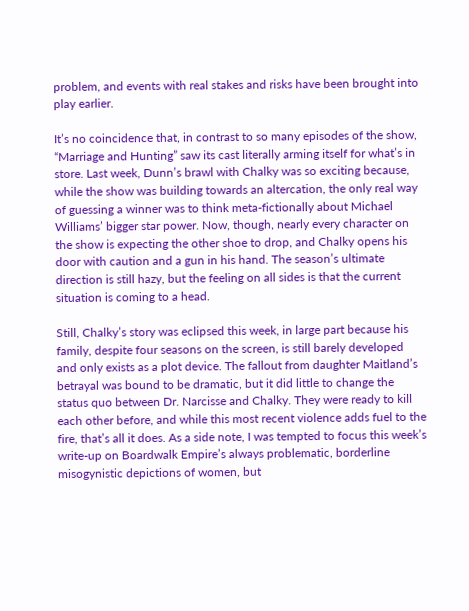problem, and events with real stakes and risks have been brought into play earlier.

It’s no coincidence that, in contrast to so many episodes of the show, “Marriage and Hunting” saw its cast literally arming itself for what’s in store. Last week, Dunn’s brawl with Chalky was so exciting because, while the show was building towards an altercation, the only real way of guessing a winner was to think meta-fictionally about Michael Williams’ bigger star power. Now, though, nearly every character on the show is expecting the other shoe to drop, and Chalky opens his door with caution and a gun in his hand. The season’s ultimate direction is still hazy, but the feeling on all sides is that the current situation is coming to a head.

Still, Chalky’s story was eclipsed this week, in large part because his family, despite four seasons on the screen, is still barely developed and only exists as a plot device. The fallout from daughter Maitland’s betrayal was bound to be dramatic, but it did little to change the status quo between Dr. Narcisse and Chalky. They were ready to kill each other before, and while this most recent violence adds fuel to the fire, that’s all it does. As a side note, I was tempted to focus this week’s write-up on Boardwalk Empire’s always problematic, borderline misogynistic depictions of women, but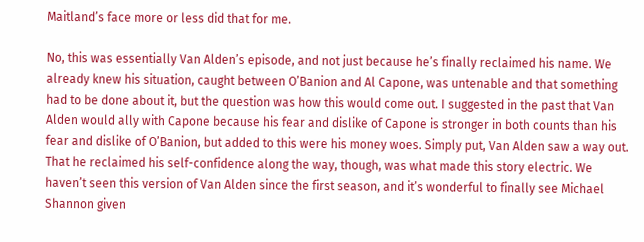Maitland’s face more or less did that for me.

No, this was essentially Van Alden’s episode, and not just because he’s finally reclaimed his name. We already knew his situation, caught between O’Banion and Al Capone, was untenable and that something had to be done about it, but the question was how this would come out. I suggested in the past that Van Alden would ally with Capone because his fear and dislike of Capone is stronger in both counts than his fear and dislike of O’Banion, but added to this were his money woes. Simply put, Van Alden saw a way out. That he reclaimed his self-confidence along the way, though, was what made this story electric. We haven’t seen this version of Van Alden since the first season, and it’s wonderful to finally see Michael Shannon given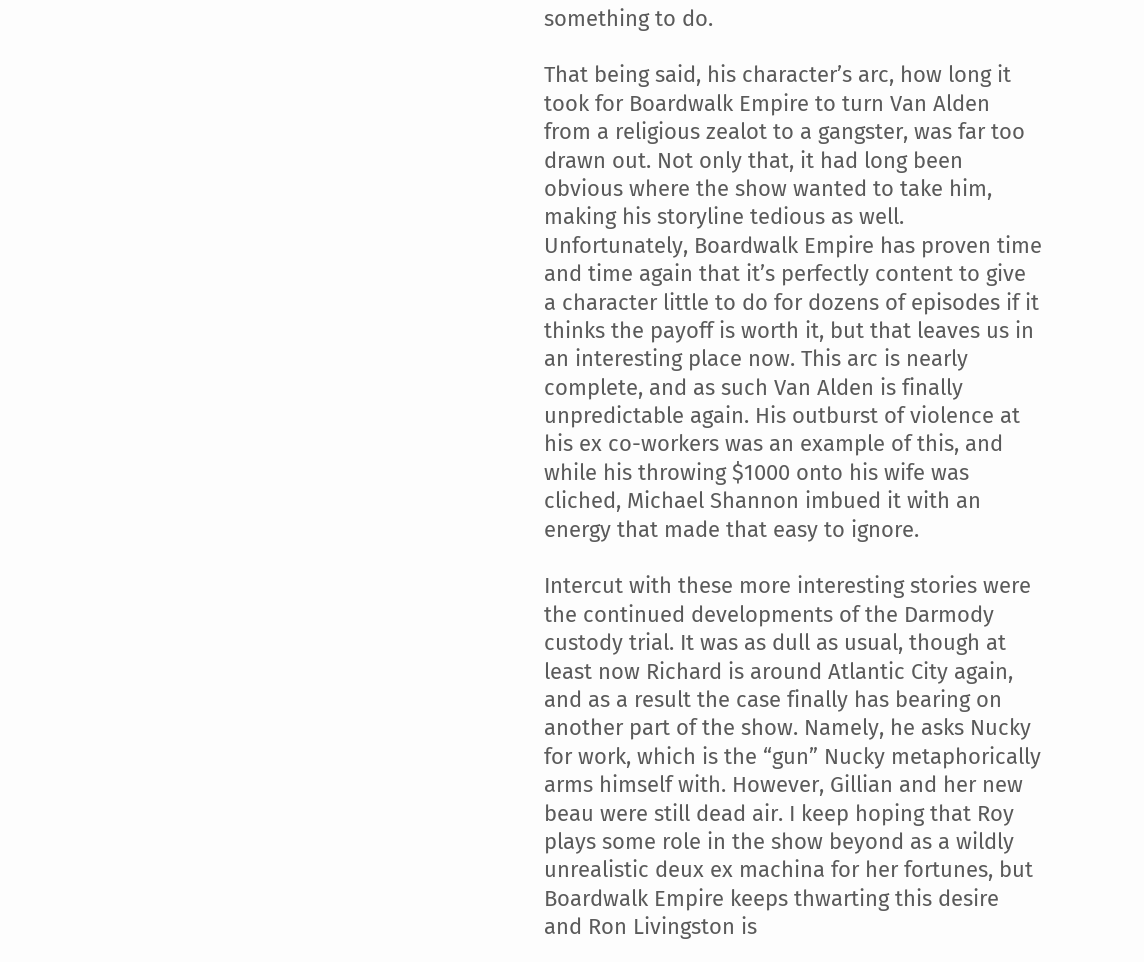something to do.

That being said, his character’s arc, how long it took for Boardwalk Empire to turn Van Alden from a religious zealot to a gangster, was far too drawn out. Not only that, it had long been obvious where the show wanted to take him, making his storyline tedious as well. Unfortunately, Boardwalk Empire has proven time and time again that it’s perfectly content to give a character little to do for dozens of episodes if it thinks the payoff is worth it, but that leaves us in an interesting place now. This arc is nearly complete, and as such Van Alden is finally unpredictable again. His outburst of violence at his ex co-workers was an example of this, and while his throwing $1000 onto his wife was cliched, Michael Shannon imbued it with an energy that made that easy to ignore.

Intercut with these more interesting stories were the continued developments of the Darmody custody trial. It was as dull as usual, though at least now Richard is around Atlantic City again, and as a result the case finally has bearing on another part of the show. Namely, he asks Nucky for work, which is the “gun” Nucky metaphorically arms himself with. However, Gillian and her new beau were still dead air. I keep hoping that Roy plays some role in the show beyond as a wildly unrealistic deux ex machina for her fortunes, but Boardwalk Empire keeps thwarting this desire and Ron Livingston is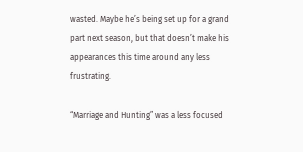wasted. Maybe he’s being set up for a grand part next season, but that doesn’t make his appearances this time around any less frustrating.

“Marriage and Hunting” was a less focused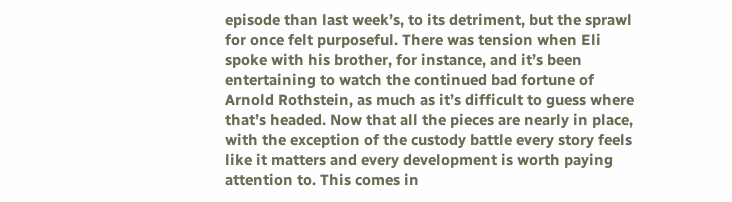episode than last week’s, to its detriment, but the sprawl for once felt purposeful. There was tension when Eli spoke with his brother, for instance, and it’s been entertaining to watch the continued bad fortune of Arnold Rothstein, as much as it’s difficult to guess where that’s headed. Now that all the pieces are nearly in place, with the exception of the custody battle every story feels like it matters and every development is worth paying attention to. This comes in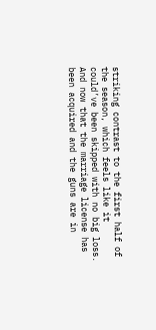striking contrast to the first half of the season, which feels like it could’ve been skipped with no big loss. And now that the marriage license has been acquired and the guns are in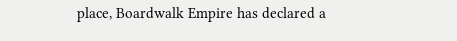place, Boardwalk Empire has declared a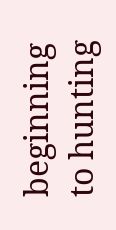beginning to hunting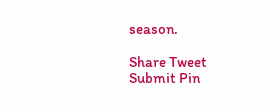season.

Share Tweet Submit Pin